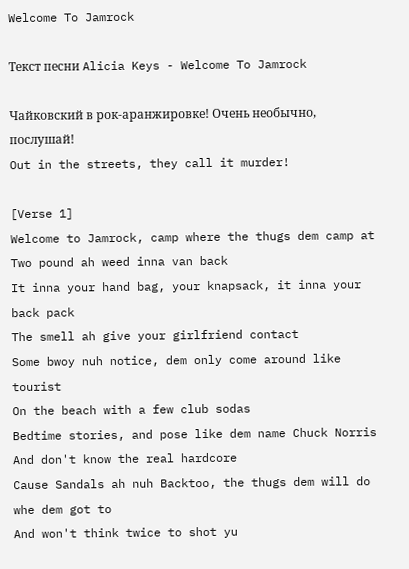Welcome To Jamrock

Текст песни Alicia Keys - Welcome To Jamrock

Чайковский в рок-аранжировке! Очень необычно, послушай!
Out in the streets, they call it murder!

[Verse 1]
Welcome to Jamrock, camp where the thugs dem camp at
Two pound ah weed inna van back
It inna your hand bag, your knapsack, it inna your back pack
The smell ah give your girlfriend contact
Some bwoy nuh notice, dem only come around like tourist
On the beach with a few club sodas
Bedtime stories, and pose like dem name Chuck Norris
And don't know the real hardcore
Cause Sandals ah nuh Backtoo, the thugs dem will do whe dem got to
And won't think twice to shot yu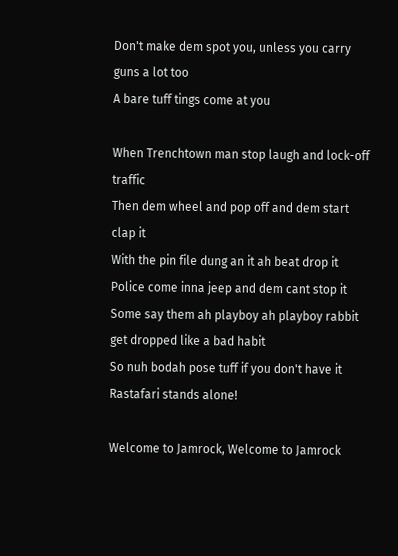Don't make dem spot you, unless you carry guns a lot too
A bare tuff tings come at you

When Trenchtown man stop laugh and lock-off traffic
Then dem wheel and pop off and dem start clap it
With the pin file dung an it ah beat drop it
Police come inna jeep and dem cant stop it
Some say them ah playboy ah playboy rabbit
get dropped like a bad habit
So nuh bodah pose tuff if you don't have it
Rastafari stands alone!

Welcome to Jamrock, Welcome to Jamrock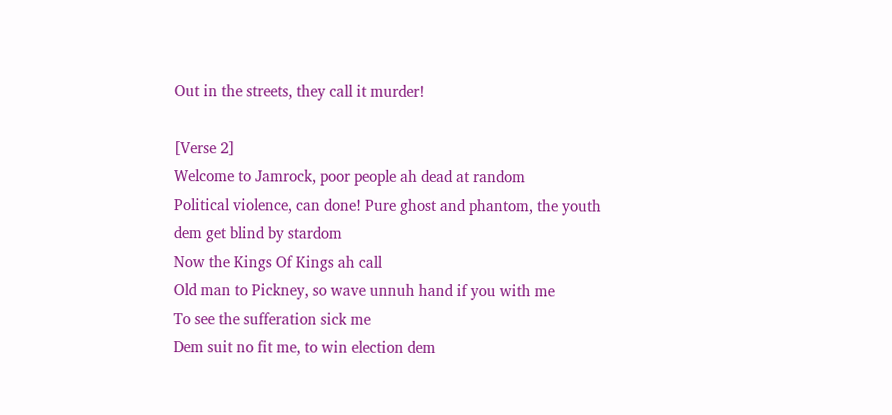Out in the streets, they call it murder!

[Verse 2]
Welcome to Jamrock, poor people ah dead at random
Political violence, can done! Pure ghost and phantom, the youth
dem get blind by stardom
Now the Kings Of Kings ah call
Old man to Pickney, so wave unnuh hand if you with me
To see the sufferation sick me
Dem suit no fit me, to win election dem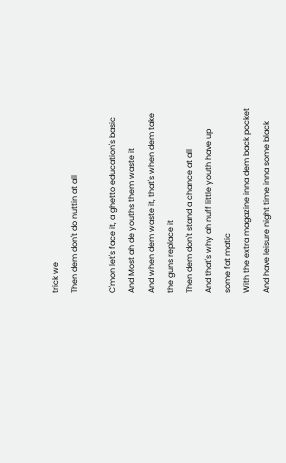trick we
Then dem don't do nuttin at all

C'mon let's face it, a ghetto education's basic
And Most ah de youths them waste it
And when dem waste it, that's when dem take the guns replace it
Then dem don't stand a chance at all
And that's why ah nuff little youth have up some fat matic
With the extra magazine inna dem back pocket
And have leisure night time inna some black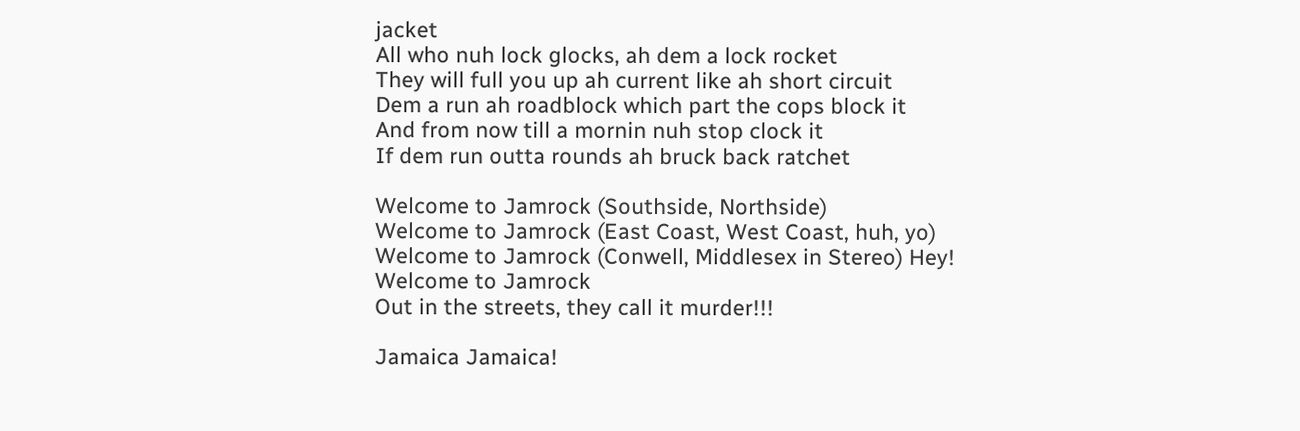jacket
All who nuh lock glocks, ah dem a lock rocket
They will full you up ah current like ah short circuit
Dem a run ah roadblock which part the cops block it
And from now till a mornin nuh stop clock it
If dem run outta rounds ah bruck back ratchet

Welcome to Jamrock (Southside, Northside)
Welcome to Jamrock (East Coast, West Coast, huh, yo)
Welcome to Jamrock (Conwell, Middlesex in Stereo) Hey!
Welcome to Jamrock
Out in the streets, they call it murder!!!

Jamaica Jamaica!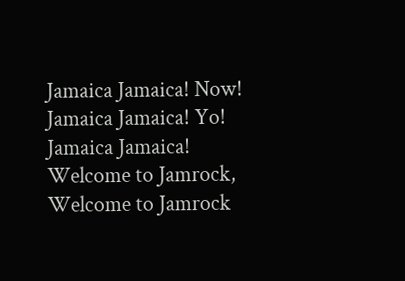Jamaica Jamaica! Now!
Jamaica Jamaica! Yo! Jamaica Jamaica!
Welcome to Jamrock, Welcome to Jamrock